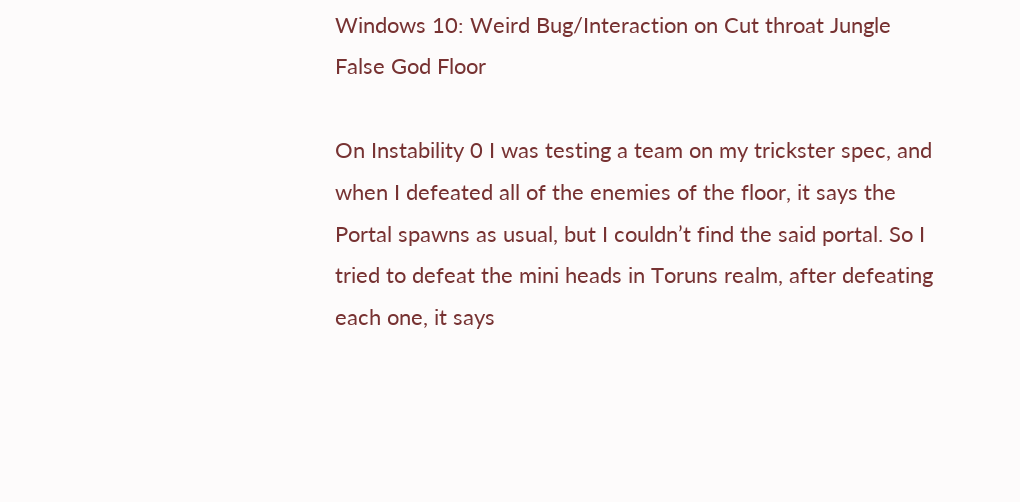Windows 10: Weird Bug/Interaction on Cut throat Jungle False God Floor

On Instability 0 I was testing a team on my trickster spec, and when I defeated all of the enemies of the floor, it says the Portal spawns as usual, but I couldn’t find the said portal. So I tried to defeat the mini heads in Toruns realm, after defeating each one, it says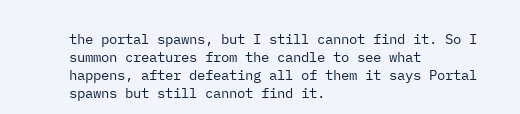the portal spawns, but I still cannot find it. So I summon creatures from the candle to see what happens, after defeating all of them it says Portal spawns but still cannot find it.